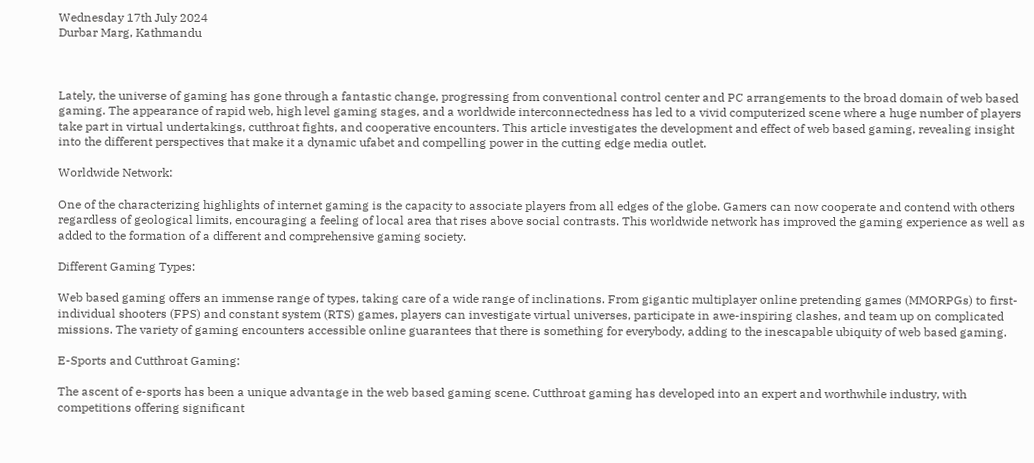Wednesday 17th July 2024
Durbar Marg, Kathmandu



Lately, the universe of gaming has gone through a fantastic change, progressing from conventional control center and PC arrangements to the broad domain of web based gaming. The appearance of rapid web, high level gaming stages, and a worldwide interconnectedness has led to a vivid computerized scene where a huge number of players take part in virtual undertakings, cutthroat fights, and cooperative encounters. This article investigates the development and effect of web based gaming, revealing insight into the different perspectives that make it a dynamic ufabet and compelling power in the cutting edge media outlet.

Worldwide Network:

One of the characterizing highlights of internet gaming is the capacity to associate players from all edges of the globe. Gamers can now cooperate and contend with others regardless of geological limits, encouraging a feeling of local area that rises above social contrasts. This worldwide network has improved the gaming experience as well as added to the formation of a different and comprehensive gaming society.

Different Gaming Types:

Web based gaming offers an immense range of types, taking care of a wide range of inclinations. From gigantic multiplayer online pretending games (MMORPGs) to first-individual shooters (FPS) and constant system (RTS) games, players can investigate virtual universes, participate in awe-inspiring clashes, and team up on complicated missions. The variety of gaming encounters accessible online guarantees that there is something for everybody, adding to the inescapable ubiquity of web based gaming.

E-Sports and Cutthroat Gaming:

The ascent of e-sports has been a unique advantage in the web based gaming scene. Cutthroat gaming has developed into an expert and worthwhile industry, with competitions offering significant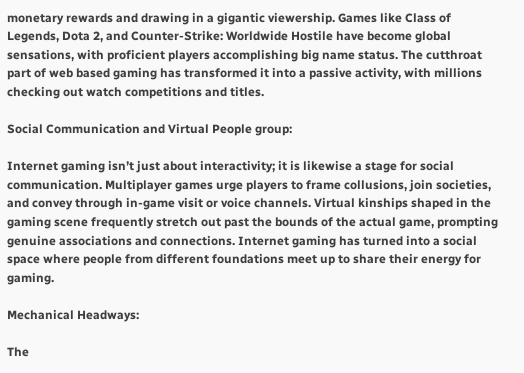monetary rewards and drawing in a gigantic viewership. Games like Class of Legends, Dota 2, and Counter-Strike: Worldwide Hostile have become global sensations, with proficient players accomplishing big name status. The cutthroat part of web based gaming has transformed it into a passive activity, with millions checking out watch competitions and titles.

Social Communication and Virtual People group:

Internet gaming isn’t just about interactivity; it is likewise a stage for social communication. Multiplayer games urge players to frame collusions, join societies, and convey through in-game visit or voice channels. Virtual kinships shaped in the gaming scene frequently stretch out past the bounds of the actual game, prompting genuine associations and connections. Internet gaming has turned into a social space where people from different foundations meet up to share their energy for gaming.

Mechanical Headways:

The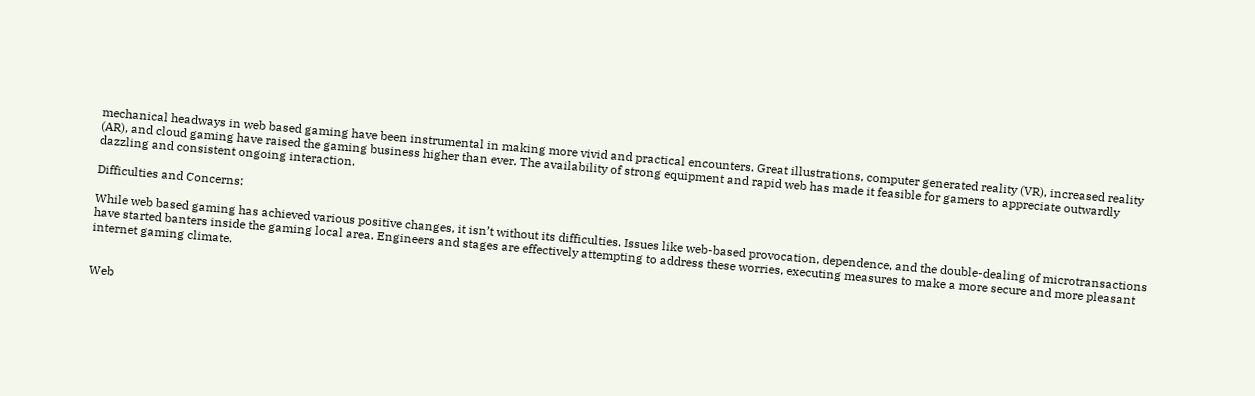mechanical headways in web based gaming have been instrumental in making more vivid and practical encounters. Great illustrations, computer generated reality (VR), increased reality (AR), and cloud gaming have raised the gaming business higher than ever. The availability of strong equipment and rapid web has made it feasible for gamers to appreciate outwardly dazzling and consistent ongoing interaction.

Difficulties and Concerns:

While web based gaming has achieved various positive changes, it isn’t without its difficulties. Issues like web-based provocation, dependence, and the double-dealing of microtransactions have started banters inside the gaming local area. Engineers and stages are effectively attempting to address these worries, executing measures to make a more secure and more pleasant internet gaming climate.


Web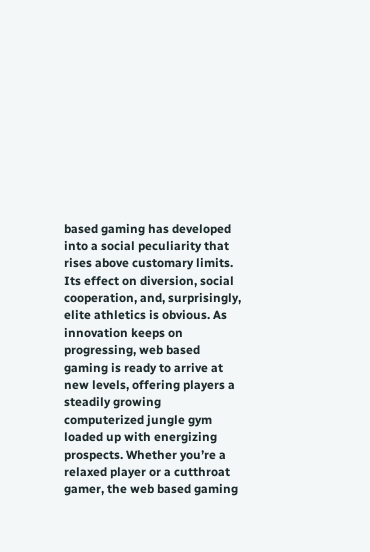based gaming has developed into a social peculiarity that rises above customary limits. Its effect on diversion, social cooperation, and, surprisingly, elite athletics is obvious. As innovation keeps on progressing, web based gaming is ready to arrive at new levels, offering players a steadily growing computerized jungle gym loaded up with energizing prospects. Whether you’re a relaxed player or a cutthroat gamer, the web based gaming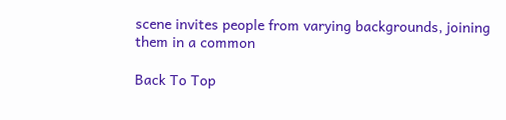scene invites people from varying backgrounds, joining them in a common

Back To Top